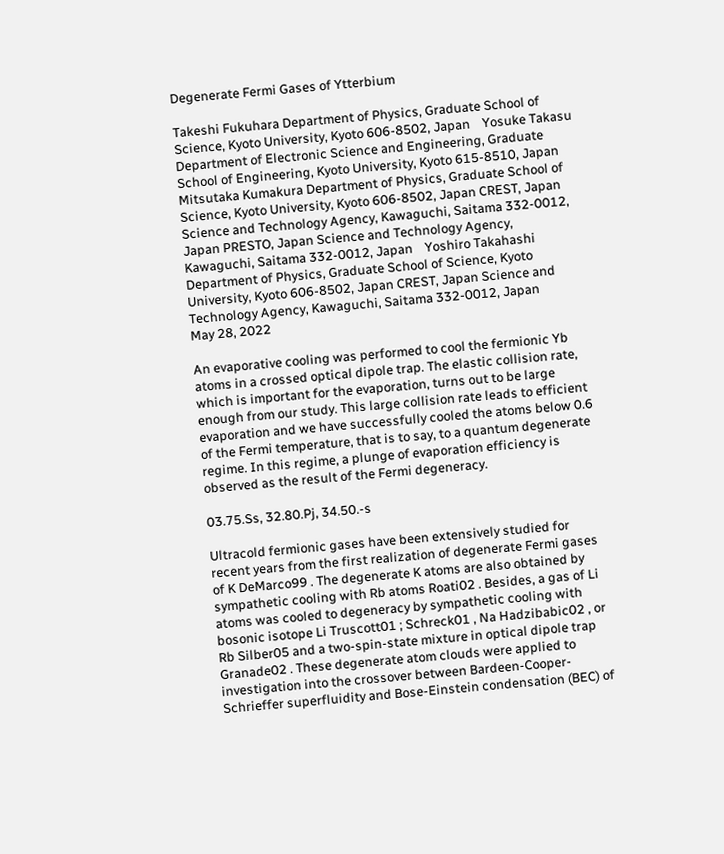Degenerate Fermi Gases of Ytterbium

Takeshi Fukuhara Department of Physics, Graduate School of Science, Kyoto University, Kyoto 606-8502, Japan    Yosuke Takasu Department of Electronic Science and Engineering, Graduate School of Engineering, Kyoto University, Kyoto 615-8510, Japan    Mitsutaka Kumakura Department of Physics, Graduate School of Science, Kyoto University, Kyoto 606-8502, Japan CREST, Japan Science and Technology Agency, Kawaguchi, Saitama 332-0012, Japan PRESTO, Japan Science and Technology Agency, Kawaguchi, Saitama 332-0012, Japan    Yoshiro Takahashi Department of Physics, Graduate School of Science, Kyoto University, Kyoto 606-8502, Japan CREST, Japan Science and Technology Agency, Kawaguchi, Saitama 332-0012, Japan
May 28, 2022

An evaporative cooling was performed to cool the fermionic Yb atoms in a crossed optical dipole trap. The elastic collision rate, which is important for the evaporation, turns out to be large enough from our study. This large collision rate leads to efficient evaporation and we have successfully cooled the atoms below 0.6 of the Fermi temperature, that is to say, to a quantum degenerate regime. In this regime, a plunge of evaporation efficiency is observed as the result of the Fermi degeneracy.

03.75.Ss, 32.80.Pj, 34.50.-s

Ultracold fermionic gases have been extensively studied for recent years from the first realization of degenerate Fermi gases of K DeMarco99 . The degenerate K atoms are also obtained by sympathetic cooling with Rb atoms Roati02 . Besides, a gas of Li atoms was cooled to degeneracy by sympathetic cooling with bosonic isotope Li Truscott01 ; Schreck01 , Na Hadzibabic02 , or Rb Silber05 and a two-spin-state mixture in optical dipole trap Granade02 . These degenerate atom clouds were applied to investigation into the crossover between Bardeen-Cooper-Schrieffer superfluidity and Bose-Einstein condensation (BEC) of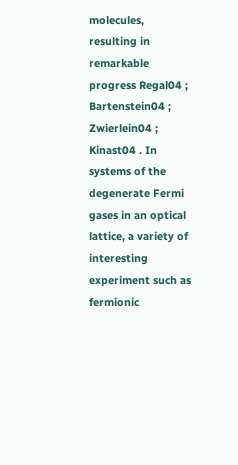molecules, resulting in remarkable progress Regal04 ; Bartenstein04 ; Zwierlein04 ; Kinast04 . In systems of the degenerate Fermi gases in an optical lattice, a variety of interesting experiment such as fermionic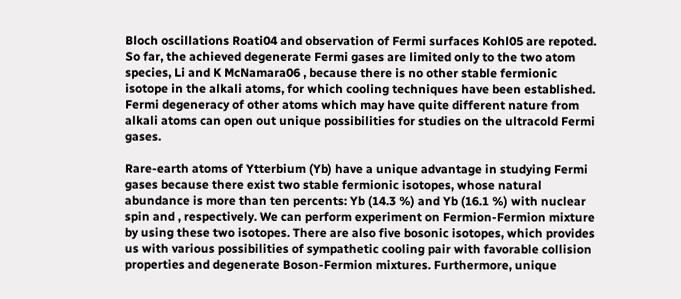Bloch oscillations Roati04 and observation of Fermi surfaces Kohl05 are repoted. So far, the achieved degenerate Fermi gases are limited only to the two atom species, Li and K McNamara06 , because there is no other stable fermionic isotope in the alkali atoms, for which cooling techniques have been established. Fermi degeneracy of other atoms which may have quite different nature from alkali atoms can open out unique possibilities for studies on the ultracold Fermi gases.

Rare-earth atoms of Ytterbium (Yb) have a unique advantage in studying Fermi gases because there exist two stable fermionic isotopes, whose natural abundance is more than ten percents: Yb (14.3 %) and Yb (16.1 %) with nuclear spin and , respectively. We can perform experiment on Fermion-Fermion mixture by using these two isotopes. There are also five bosonic isotopes, which provides us with various possibilities of sympathetic cooling pair with favorable collision properties and degenerate Boson-Fermion mixtures. Furthermore, unique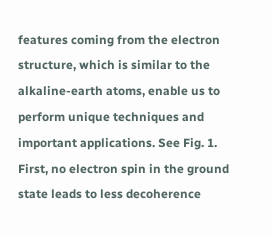features coming from the electron structure, which is similar to the alkaline-earth atoms, enable us to perform unique techniques and important applications. See Fig. 1. First, no electron spin in the ground state leads to less decoherence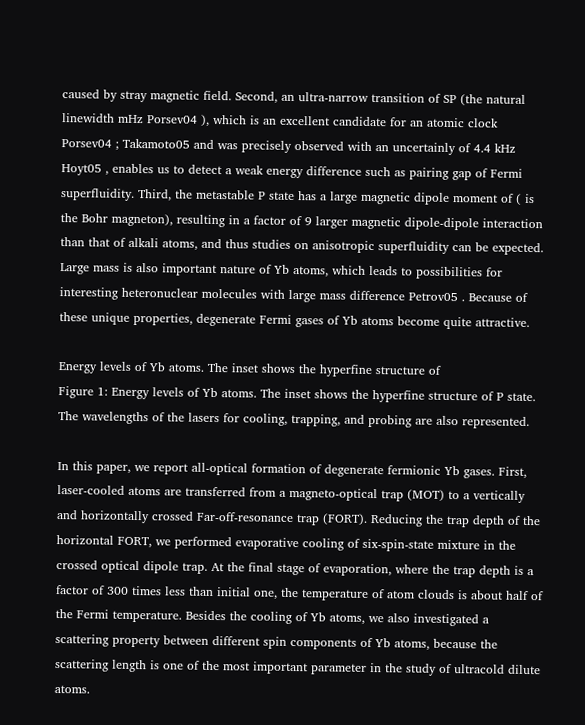caused by stray magnetic field. Second, an ultra-narrow transition of SP (the natural linewidth mHz Porsev04 ), which is an excellent candidate for an atomic clock Porsev04 ; Takamoto05 and was precisely observed with an uncertainly of 4.4 kHz Hoyt05 , enables us to detect a weak energy difference such as pairing gap of Fermi superfluidity. Third, the metastable P state has a large magnetic dipole moment of ( is the Bohr magneton), resulting in a factor of 9 larger magnetic dipole-dipole interaction than that of alkali atoms, and thus studies on anisotropic superfluidity can be expected. Large mass is also important nature of Yb atoms, which leads to possibilities for interesting heteronuclear molecules with large mass difference Petrov05 . Because of these unique properties, degenerate Fermi gases of Yb atoms become quite attractive.

Energy levels of Yb atoms. The inset shows the hyperfine structure of
Figure 1: Energy levels of Yb atoms. The inset shows the hyperfine structure of P state. The wavelengths of the lasers for cooling, trapping, and probing are also represented.

In this paper, we report all-optical formation of degenerate fermionic Yb gases. First, laser-cooled atoms are transferred from a magneto-optical trap (MOT) to a vertically and horizontally crossed Far-off-resonance trap (FORT). Reducing the trap depth of the horizontal FORT, we performed evaporative cooling of six-spin-state mixture in the crossed optical dipole trap. At the final stage of evaporation, where the trap depth is a factor of 300 times less than initial one, the temperature of atom clouds is about half of the Fermi temperature. Besides the cooling of Yb atoms, we also investigated a scattering property between different spin components of Yb atoms, because the scattering length is one of the most important parameter in the study of ultracold dilute atoms.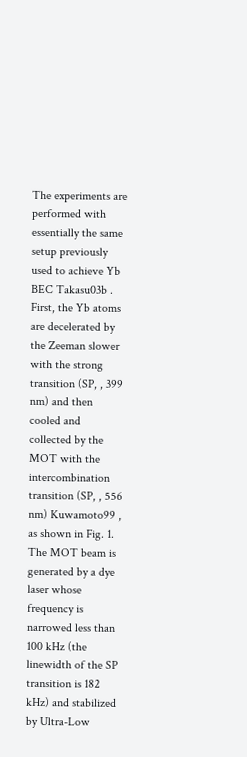The experiments are performed with essentially the same setup previously used to achieve Yb BEC Takasu03b . First, the Yb atoms are decelerated by the Zeeman slower with the strong transition (SP, , 399 nm) and then cooled and collected by the MOT with the intercombination transition (SP, , 556 nm) Kuwamoto99 , as shown in Fig. 1. The MOT beam is generated by a dye laser whose frequency is narrowed less than 100 kHz (the linewidth of the SP transition is 182 kHz) and stabilized by Ultra-Low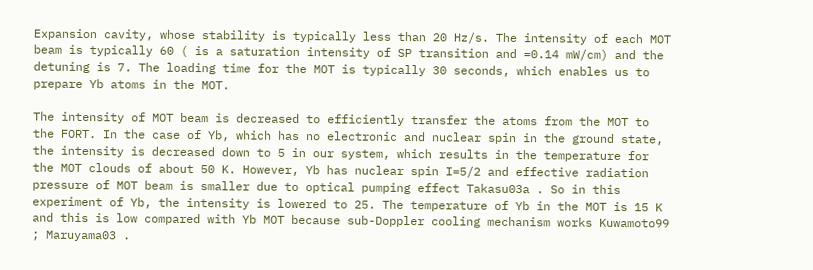Expansion cavity, whose stability is typically less than 20 Hz/s. The intensity of each MOT beam is typically 60 ( is a saturation intensity of SP transition and =0.14 mW/cm) and the detuning is 7. The loading time for the MOT is typically 30 seconds, which enables us to prepare Yb atoms in the MOT.

The intensity of MOT beam is decreased to efficiently transfer the atoms from the MOT to the FORT. In the case of Yb, which has no electronic and nuclear spin in the ground state, the intensity is decreased down to 5 in our system, which results in the temperature for the MOT clouds of about 50 K. However, Yb has nuclear spin I=5/2 and effective radiation pressure of MOT beam is smaller due to optical pumping effect Takasu03a . So in this experiment of Yb, the intensity is lowered to 25. The temperature of Yb in the MOT is 15 K and this is low compared with Yb MOT because sub-Doppler cooling mechanism works Kuwamoto99 ; Maruyama03 .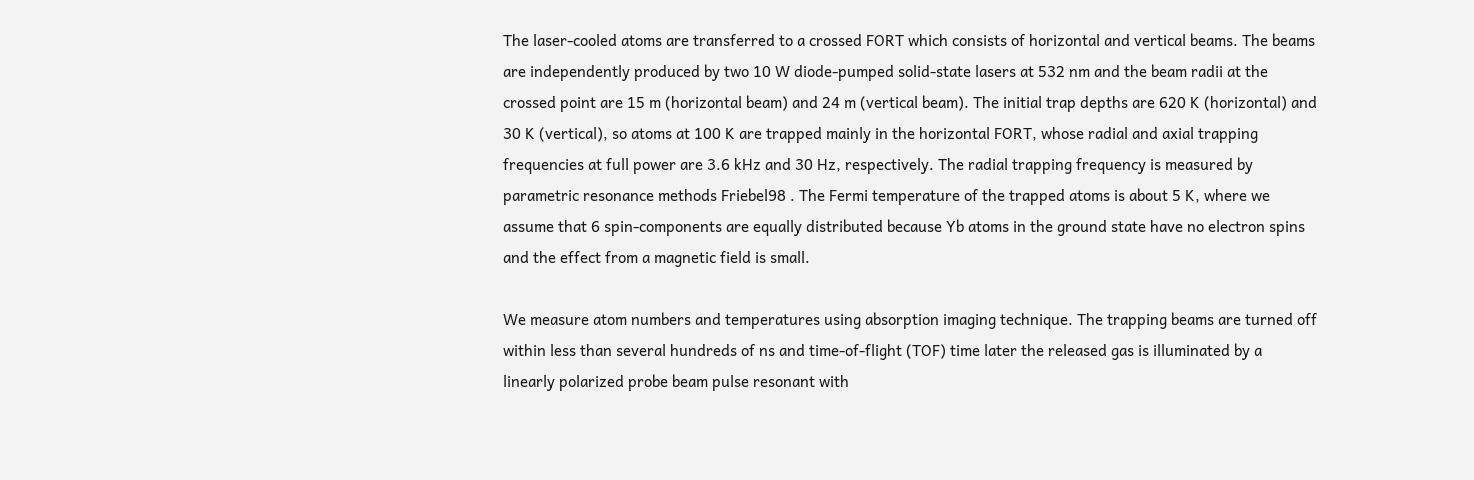The laser-cooled atoms are transferred to a crossed FORT which consists of horizontal and vertical beams. The beams are independently produced by two 10 W diode-pumped solid-state lasers at 532 nm and the beam radii at the crossed point are 15 m (horizontal beam) and 24 m (vertical beam). The initial trap depths are 620 K (horizontal) and 30 K (vertical), so atoms at 100 K are trapped mainly in the horizontal FORT, whose radial and axial trapping frequencies at full power are 3.6 kHz and 30 Hz, respectively. The radial trapping frequency is measured by parametric resonance methods Friebel98 . The Fermi temperature of the trapped atoms is about 5 K, where we assume that 6 spin-components are equally distributed because Yb atoms in the ground state have no electron spins and the effect from a magnetic field is small.

We measure atom numbers and temperatures using absorption imaging technique. The trapping beams are turned off within less than several hundreds of ns and time-of-flight (TOF) time later the released gas is illuminated by a linearly polarized probe beam pulse resonant with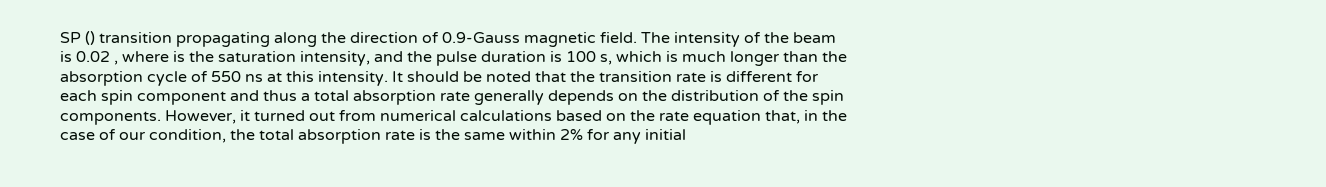SP () transition propagating along the direction of 0.9-Gauss magnetic field. The intensity of the beam is 0.02 , where is the saturation intensity, and the pulse duration is 100 s, which is much longer than the absorption cycle of 550 ns at this intensity. It should be noted that the transition rate is different for each spin component and thus a total absorption rate generally depends on the distribution of the spin components. However, it turned out from numerical calculations based on the rate equation that, in the case of our condition, the total absorption rate is the same within 2% for any initial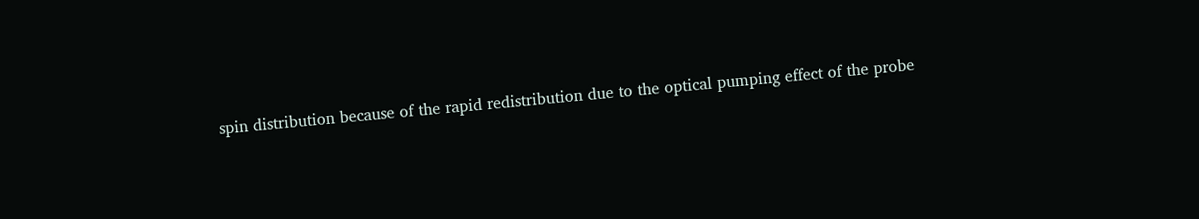spin distribution because of the rapid redistribution due to the optical pumping effect of the probe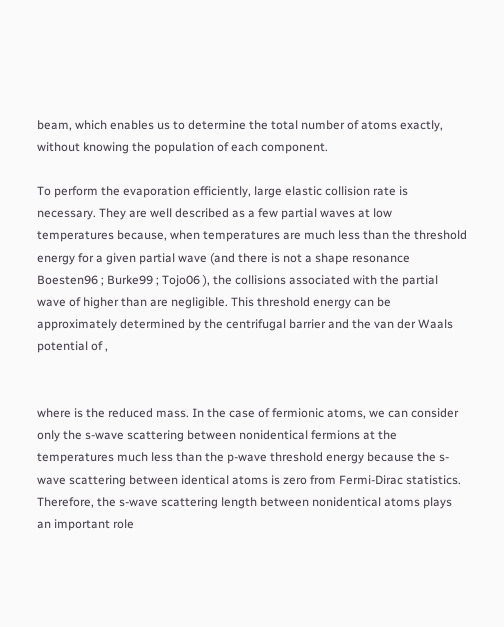beam, which enables us to determine the total number of atoms exactly, without knowing the population of each component.

To perform the evaporation efficiently, large elastic collision rate is necessary. They are well described as a few partial waves at low temperatures because, when temperatures are much less than the threshold energy for a given partial wave (and there is not a shape resonance Boesten96 ; Burke99 ; Tojo06 ), the collisions associated with the partial wave of higher than are negligible. This threshold energy can be approximately determined by the centrifugal barrier and the van der Waals potential of ,


where is the reduced mass. In the case of fermionic atoms, we can consider only the s-wave scattering between nonidentical fermions at the temperatures much less than the p-wave threshold energy because the s-wave scattering between identical atoms is zero from Fermi-Dirac statistics. Therefore, the s-wave scattering length between nonidentical atoms plays an important role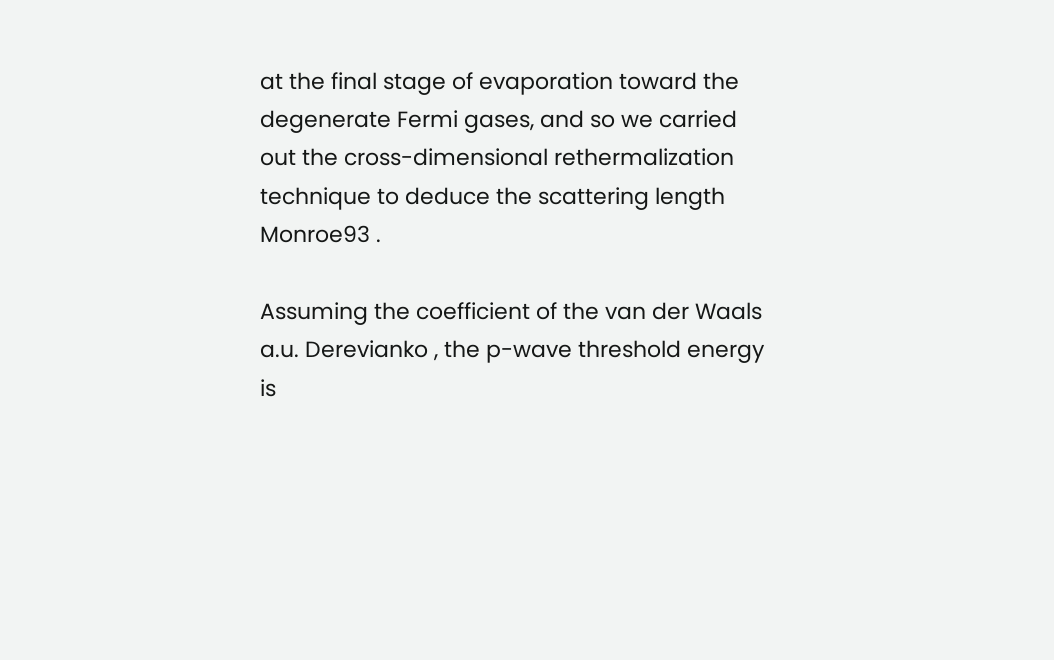at the final stage of evaporation toward the degenerate Fermi gases, and so we carried out the cross-dimensional rethermalization technique to deduce the scattering length Monroe93 .

Assuming the coefficient of the van der Waals a.u. Derevianko , the p-wave threshold energy is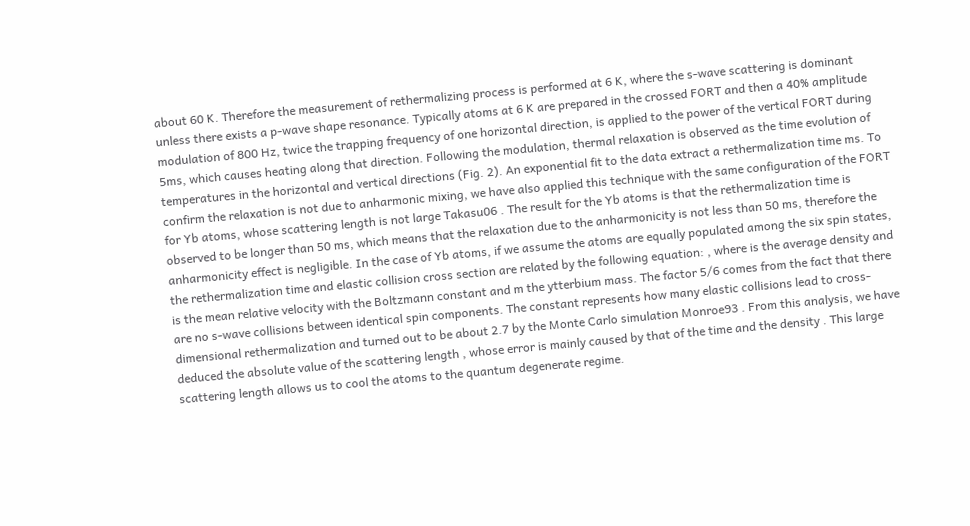about 60 K. Therefore the measurement of rethermalizing process is performed at 6 K, where the s-wave scattering is dominant unless there exists a p-wave shape resonance. Typically atoms at 6 K are prepared in the crossed FORT and then a 40% amplitude modulation of 800 Hz, twice the trapping frequency of one horizontal direction, is applied to the power of the vertical FORT during 5ms, which causes heating along that direction. Following the modulation, thermal relaxation is observed as the time evolution of temperatures in the horizontal and vertical directions (Fig. 2). An exponential fit to the data extract a rethermalization time ms. To confirm the relaxation is not due to anharmonic mixing, we have also applied this technique with the same configuration of the FORT for Yb atoms, whose scattering length is not large Takasu06 . The result for the Yb atoms is that the rethermalization time is observed to be longer than 50 ms, which means that the relaxation due to the anharmonicity is not less than 50 ms, therefore the anharmonicity effect is negligible. In the case of Yb atoms, if we assume the atoms are equally populated among the six spin states, the rethermalization time and elastic collision cross section are related by the following equation: , where is the average density and is the mean relative velocity with the Boltzmann constant and m the ytterbium mass. The factor 5/6 comes from the fact that there are no s-wave collisions between identical spin components. The constant represents how many elastic collisions lead to cross-dimensional rethermalization and turned out to be about 2.7 by the Monte Carlo simulation Monroe93 . From this analysis, we have deduced the absolute value of the scattering length , whose error is mainly caused by that of the time and the density . This large scattering length allows us to cool the atoms to the quantum degenerate regime.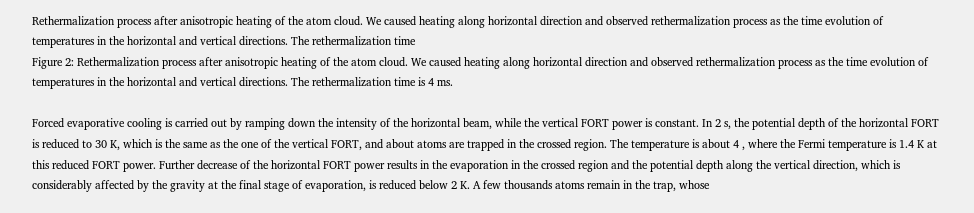Rethermalization process after anisotropic heating of the atom cloud. We caused heating along horizontal direction and observed rethermalization process as the time evolution of temperatures in the horizontal and vertical directions. The rethermalization time
Figure 2: Rethermalization process after anisotropic heating of the atom cloud. We caused heating along horizontal direction and observed rethermalization process as the time evolution of temperatures in the horizontal and vertical directions. The rethermalization time is 4 ms.

Forced evaporative cooling is carried out by ramping down the intensity of the horizontal beam, while the vertical FORT power is constant. In 2 s, the potential depth of the horizontal FORT is reduced to 30 K, which is the same as the one of the vertical FORT, and about atoms are trapped in the crossed region. The temperature is about 4 , where the Fermi temperature is 1.4 K at this reduced FORT power. Further decrease of the horizontal FORT power results in the evaporation in the crossed region and the potential depth along the vertical direction, which is considerably affected by the gravity at the final stage of evaporation, is reduced below 2 K. A few thousands atoms remain in the trap, whose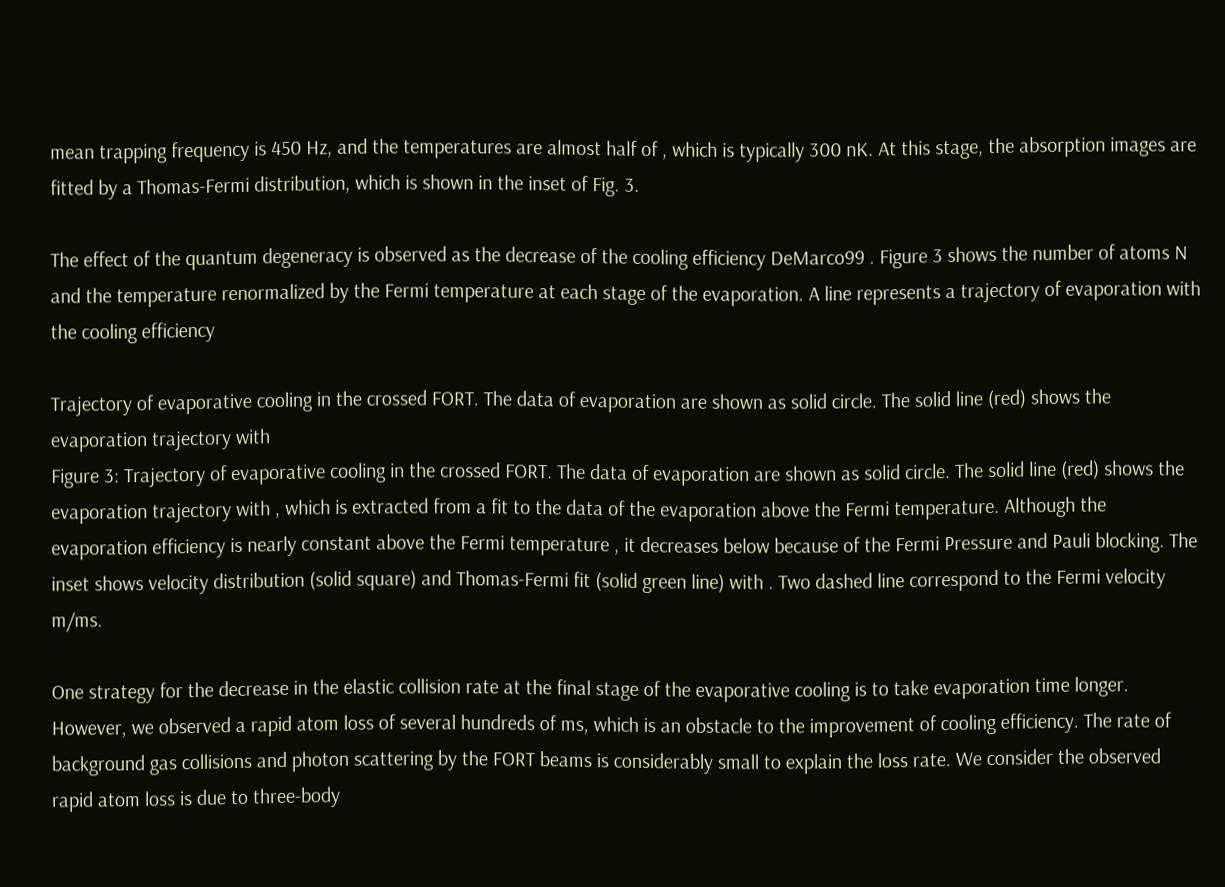mean trapping frequency is 450 Hz, and the temperatures are almost half of , which is typically 300 nK. At this stage, the absorption images are fitted by a Thomas-Fermi distribution, which is shown in the inset of Fig. 3.

The effect of the quantum degeneracy is observed as the decrease of the cooling efficiency DeMarco99 . Figure 3 shows the number of atoms N and the temperature renormalized by the Fermi temperature at each stage of the evaporation. A line represents a trajectory of evaporation with the cooling efficiency

Trajectory of evaporative cooling in the crossed FORT. The data of evaporation are shown as solid circle. The solid line (red) shows the evaporation trajectory with
Figure 3: Trajectory of evaporative cooling in the crossed FORT. The data of evaporation are shown as solid circle. The solid line (red) shows the evaporation trajectory with , which is extracted from a fit to the data of the evaporation above the Fermi temperature. Although the evaporation efficiency is nearly constant above the Fermi temperature , it decreases below because of the Fermi Pressure and Pauli blocking. The inset shows velocity distribution (solid square) and Thomas-Fermi fit (solid green line) with . Two dashed line correspond to the Fermi velocity m/ms.

One strategy for the decrease in the elastic collision rate at the final stage of the evaporative cooling is to take evaporation time longer. However, we observed a rapid atom loss of several hundreds of ms, which is an obstacle to the improvement of cooling efficiency. The rate of background gas collisions and photon scattering by the FORT beams is considerably small to explain the loss rate. We consider the observed rapid atom loss is due to three-body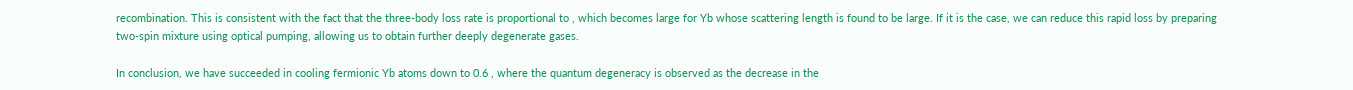recombination. This is consistent with the fact that the three-body loss rate is proportional to , which becomes large for Yb whose scattering length is found to be large. If it is the case, we can reduce this rapid loss by preparing two-spin mixture using optical pumping, allowing us to obtain further deeply degenerate gases.

In conclusion, we have succeeded in cooling fermionic Yb atoms down to 0.6 , where the quantum degeneracy is observed as the decrease in the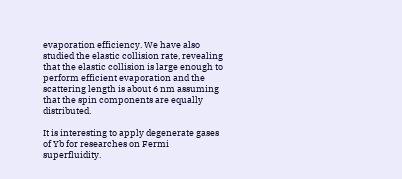evaporation efficiency. We have also studied the elastic collision rate, revealing that the elastic collision is large enough to perform efficient evaporation and the scattering length is about 6 nm assuming that the spin components are equally distributed.

It is interesting to apply degenerate gases of Yb for researches on Fermi superfluidity.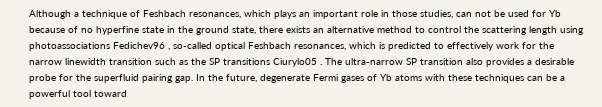Although a technique of Feshbach resonances, which plays an important role in those studies, can not be used for Yb because of no hyperfine state in the ground state, there exists an alternative method to control the scattering length using photoassociations Fedichev96 , so-called optical Feshbach resonances, which is predicted to effectively work for the narrow linewidth transition such as the SP transitions Ciurylo05 . The ultra-narrow SP transition also provides a desirable probe for the superfluid pairing gap. In the future, degenerate Fermi gases of Yb atoms with these techniques can be a powerful tool toward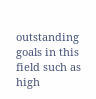outstanding goals in this field such as high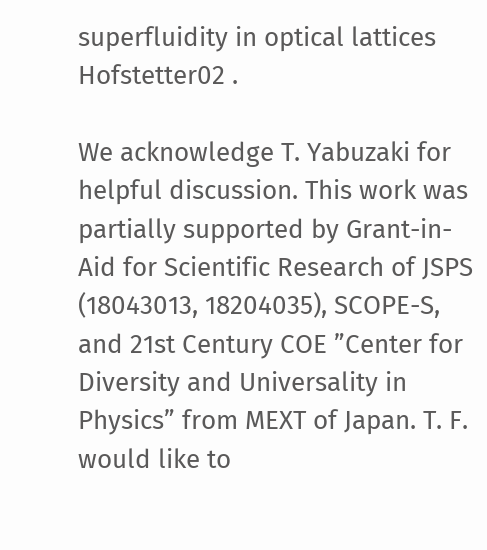superfluidity in optical lattices Hofstetter02 .

We acknowledge T. Yabuzaki for helpful discussion. This work was partially supported by Grant-in-Aid for Scientific Research of JSPS (18043013, 18204035), SCOPE-S, and 21st Century COE ”Center for Diversity and Universality in Physics” from MEXT of Japan. T. F. would like to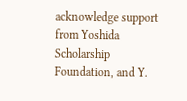acknowledge support from Yoshida Scholarship Foundation, and Y.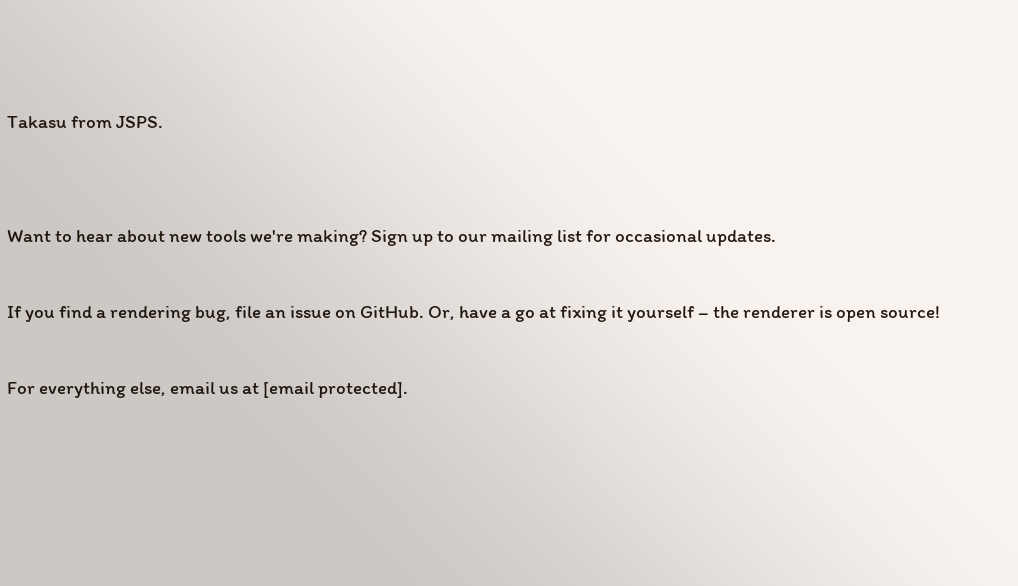Takasu from JSPS.


Want to hear about new tools we're making? Sign up to our mailing list for occasional updates.

If you find a rendering bug, file an issue on GitHub. Or, have a go at fixing it yourself – the renderer is open source!

For everything else, email us at [email protected].